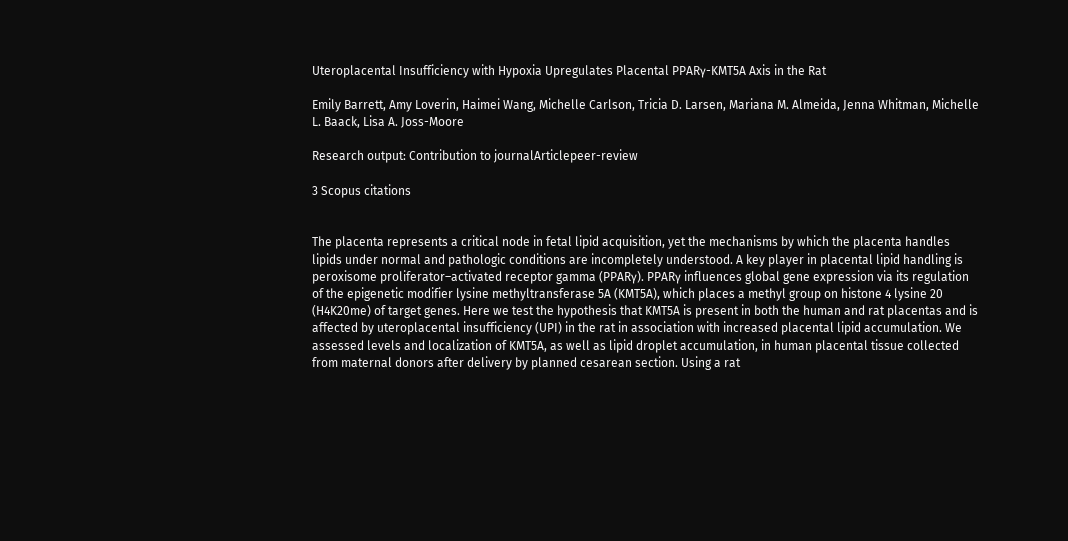Uteroplacental Insufficiency with Hypoxia Upregulates Placental PPARγ-KMT5A Axis in the Rat

Emily Barrett, Amy Loverin, Haimei Wang, Michelle Carlson, Tricia D. Larsen, Mariana M. Almeida, Jenna Whitman, Michelle L. Baack, Lisa A. Joss-Moore

Research output: Contribution to journalArticlepeer-review

3 Scopus citations


The placenta represents a critical node in fetal lipid acquisition, yet the mechanisms by which the placenta handles lipids under normal and pathologic conditions are incompletely understood. A key player in placental lipid handling is peroxisome proliferator–activated receptor gamma (PPARγ). PPARγ influences global gene expression via its regulation of the epigenetic modifier lysine methyltransferase 5A (KMT5A), which places a methyl group on histone 4 lysine 20 (H4K20me) of target genes. Here we test the hypothesis that KMT5A is present in both the human and rat placentas and is affected by uteroplacental insufficiency (UPI) in the rat in association with increased placental lipid accumulation. We assessed levels and localization of KMT5A, as well as lipid droplet accumulation, in human placental tissue collected from maternal donors after delivery by planned cesarean section. Using a rat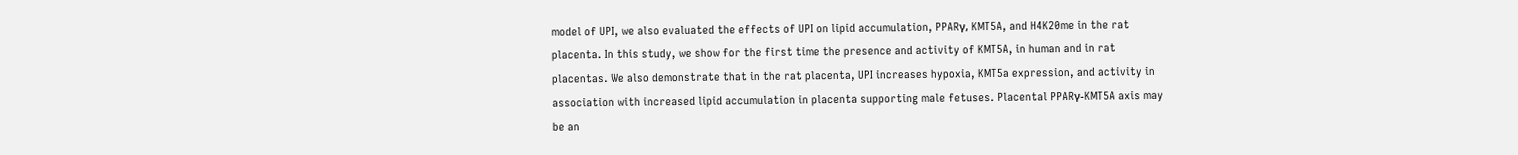model of UPI, we also evaluated the effects of UPI on lipid accumulation, PPARγ, KMT5A, and H4K20me in the rat placenta. In this study, we show for the first time the presence and activity of KMT5A, in human and in rat placentas. We also demonstrate that in the rat placenta, UPI increases hypoxia, KMT5a expression, and activity in association with increased lipid accumulation in placenta supporting male fetuses. Placental PPARγ-KMT5A axis may be an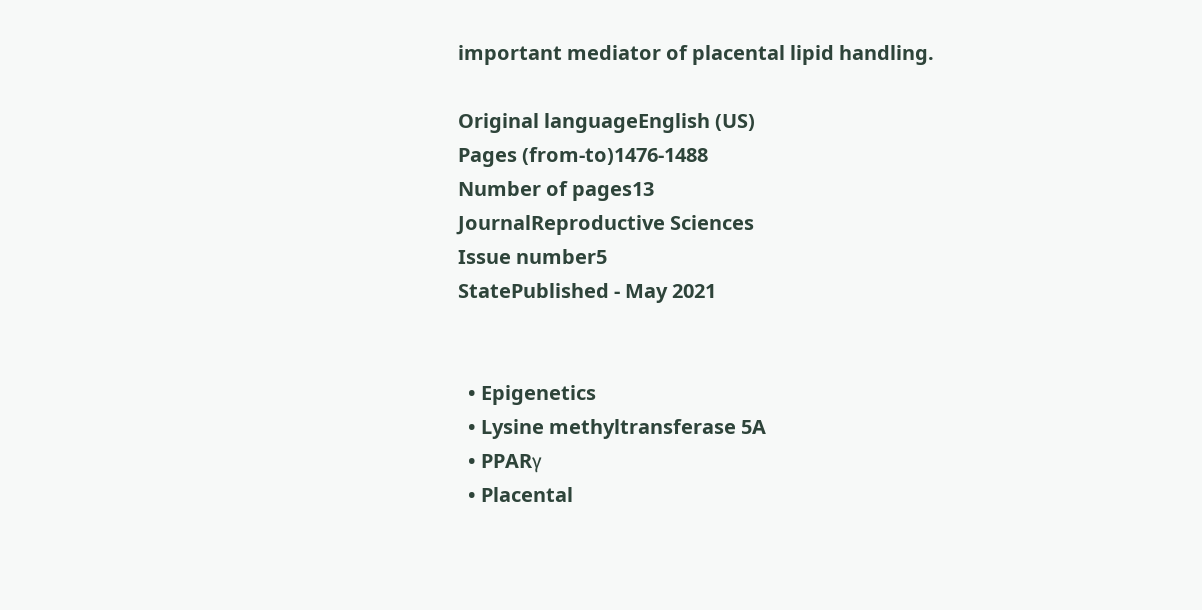important mediator of placental lipid handling.

Original languageEnglish (US)
Pages (from-to)1476-1488
Number of pages13
JournalReproductive Sciences
Issue number5
StatePublished - May 2021


  • Epigenetics
  • Lysine methyltransferase 5A
  • PPARγ
  • Placental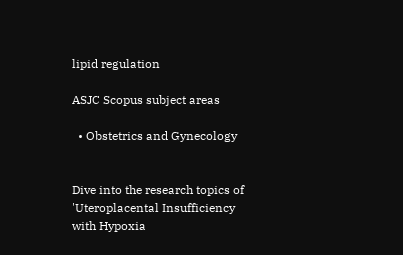lipid regulation

ASJC Scopus subject areas

  • Obstetrics and Gynecology


Dive into the research topics of 'Uteroplacental Insufficiency with Hypoxia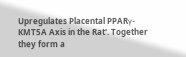Upregulates Placental PPARγ-KMT5A Axis in the Rat'. Together they form a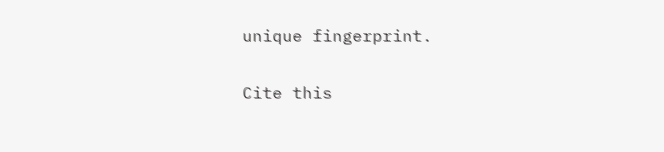unique fingerprint.

Cite this